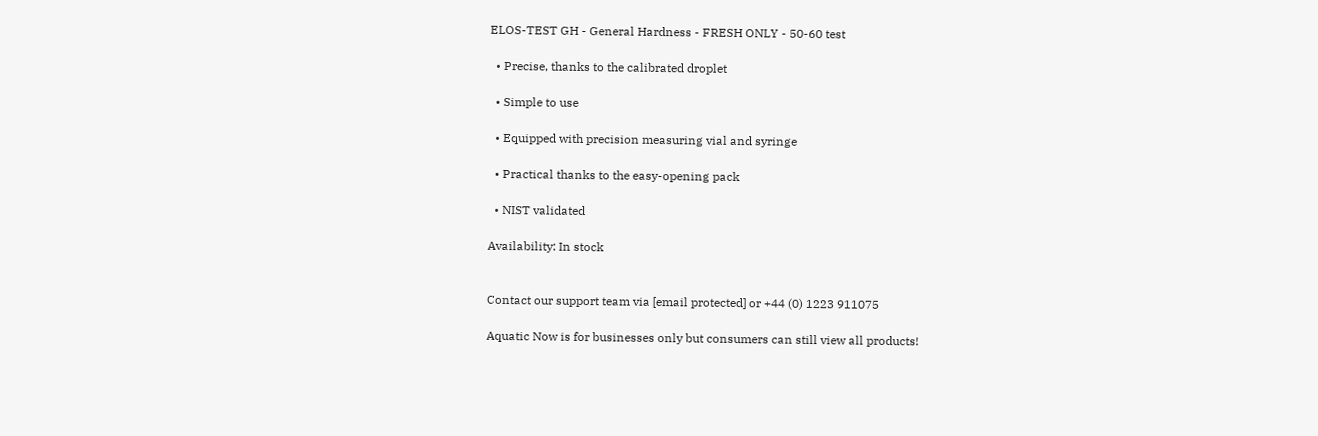ELOS-TEST GH - General Hardness - FRESH ONLY - 50-60 test

  • Precise, thanks to the calibrated droplet

  • Simple to use

  • Equipped with precision measuring vial and syringe

  • Practical thanks to the easy-opening pack

  • NIST validated

Availability: In stock


Contact our support team via [email protected] or +44 (0) 1223 911075

Aquatic Now is for businesses only but consumers can still view all products!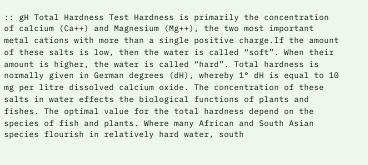:: gH Total Hardness Test Hardness is primarily the concentration of calcium (Ca++) and Magnesium (Mg++), the two most important metal cations with more than a single positive charge.If the amount of these salts is low, then the water is called “soft”. When their amount is higher, the water is called “hard”. Total hardness is normally given in German degrees (dH), whereby 1° dH is equal to 10 mg per litre dissolved calcium oxide. The concentration of these salts in water effects the biological functions of plants and fishes. The optimal value for the total hardness depend on the species of fish and plants. Where many African and South Asian species flourish in relatively hard water, south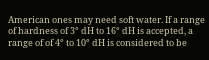American ones may need soft water. If a range of hardness of 3° dH to 16° dH is accepted, a range of of 4° to 10° dH is considered to be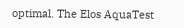optimal. The Elos AquaTest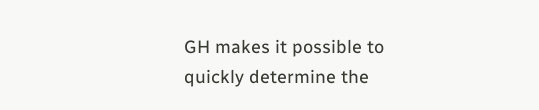GH makes it possible to quickly determine the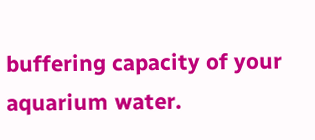buffering capacity of your aquarium water.